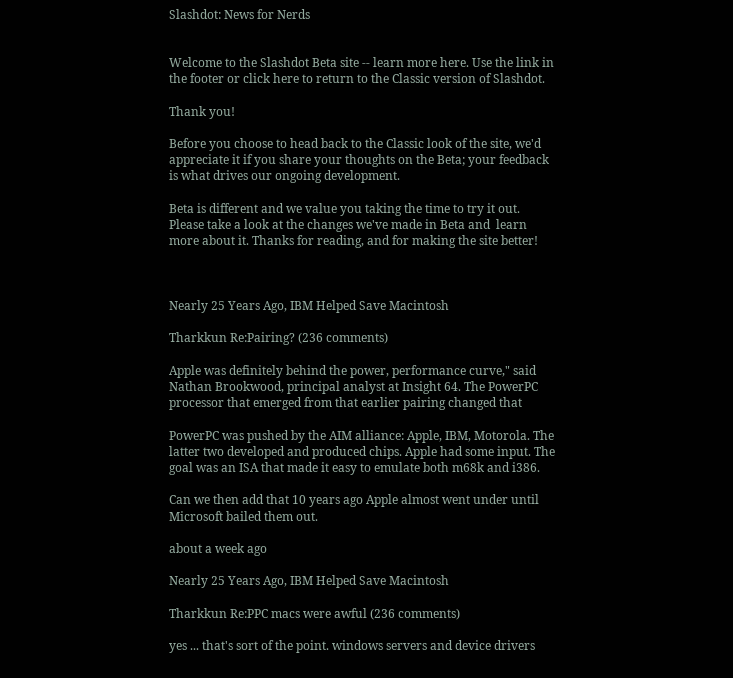Slashdot: News for Nerds


Welcome to the Slashdot Beta site -- learn more here. Use the link in the footer or click here to return to the Classic version of Slashdot.

Thank you!

Before you choose to head back to the Classic look of the site, we'd appreciate it if you share your thoughts on the Beta; your feedback is what drives our ongoing development.

Beta is different and we value you taking the time to try it out. Please take a look at the changes we've made in Beta and  learn more about it. Thanks for reading, and for making the site better!



Nearly 25 Years Ago, IBM Helped Save Macintosh

Tharkkun Re:Pairing? (236 comments)

Apple was definitely behind the power, performance curve," said Nathan Brookwood, principal analyst at Insight 64. The PowerPC processor that emerged from that earlier pairing changed that

PowerPC was pushed by the AIM alliance: Apple, IBM, Motorola. The latter two developed and produced chips. Apple had some input. The goal was an ISA that made it easy to emulate both m68k and i386.

Can we then add that 10 years ago Apple almost went under until Microsoft bailed them out.

about a week ago

Nearly 25 Years Ago, IBM Helped Save Macintosh

Tharkkun Re:PPC macs were awful (236 comments)

yes ... that's sort of the point. windows servers and device drivers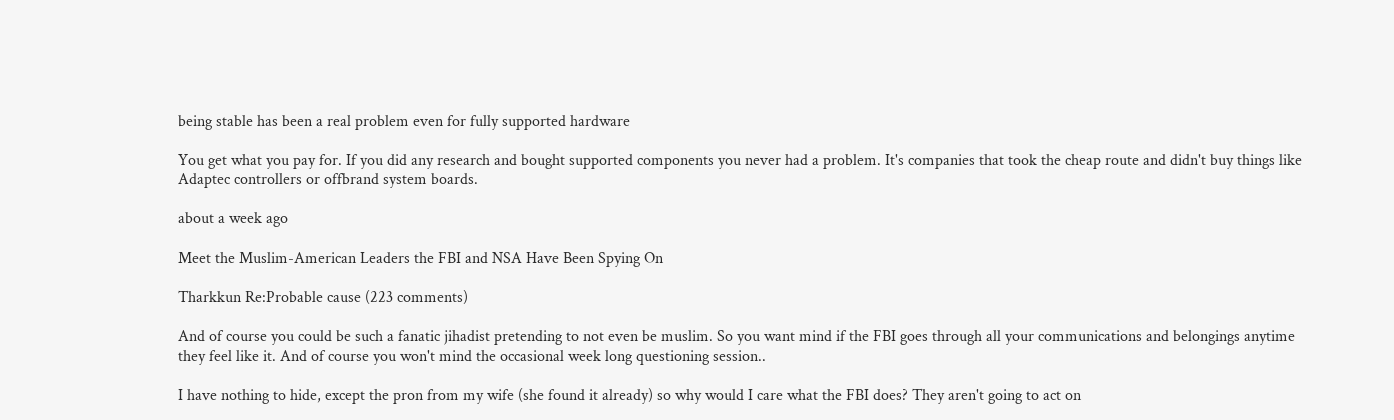being stable has been a real problem even for fully supported hardware

You get what you pay for. If you did any research and bought supported components you never had a problem. It's companies that took the cheap route and didn't buy things like Adaptec controllers or offbrand system boards.

about a week ago

Meet the Muslim-American Leaders the FBI and NSA Have Been Spying On

Tharkkun Re:Probable cause (223 comments)

And of course you could be such a fanatic jihadist pretending to not even be muslim. So you want mind if the FBI goes through all your communications and belongings anytime they feel like it. And of course you won't mind the occasional week long questioning session..

I have nothing to hide, except the pron from my wife (she found it already) so why would I care what the FBI does? They aren't going to act on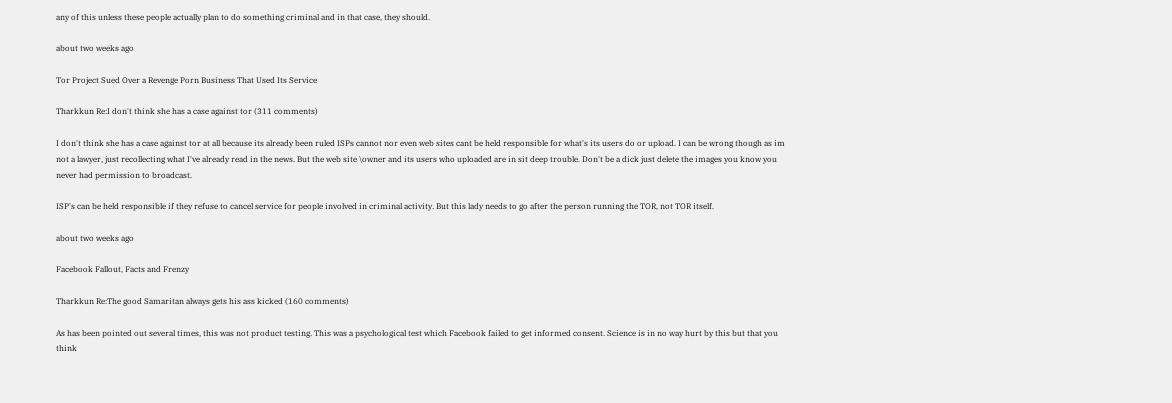any of this unless these people actually plan to do something criminal and in that case, they should.

about two weeks ago

Tor Project Sued Over a Revenge Porn Business That Used Its Service

Tharkkun Re:I don't think she has a case against tor (311 comments)

I don't think she has a case against tor at all because its already been ruled ISPs cannot nor even web sites cant be held responsible for what's its users do or upload. I can be wrong though as im not a lawyer, just recollecting what I've already read in the news. But the web site \owner and its users who uploaded are in sit deep trouble. Don't be a dick just delete the images you know you never had permission to broadcast.

ISP's can be held responsible if they refuse to cancel service for people involved in criminal activity. But this lady needs to go after the person running the TOR, not TOR itself.

about two weeks ago

Facebook Fallout, Facts and Frenzy

Tharkkun Re:The good Samaritan always gets his ass kicked (160 comments)

As has been pointed out several times, this was not product testing. This was a psychological test which Facebook failed to get informed consent. Science is in no way hurt by this but that you think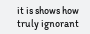it is shows how truly ignorant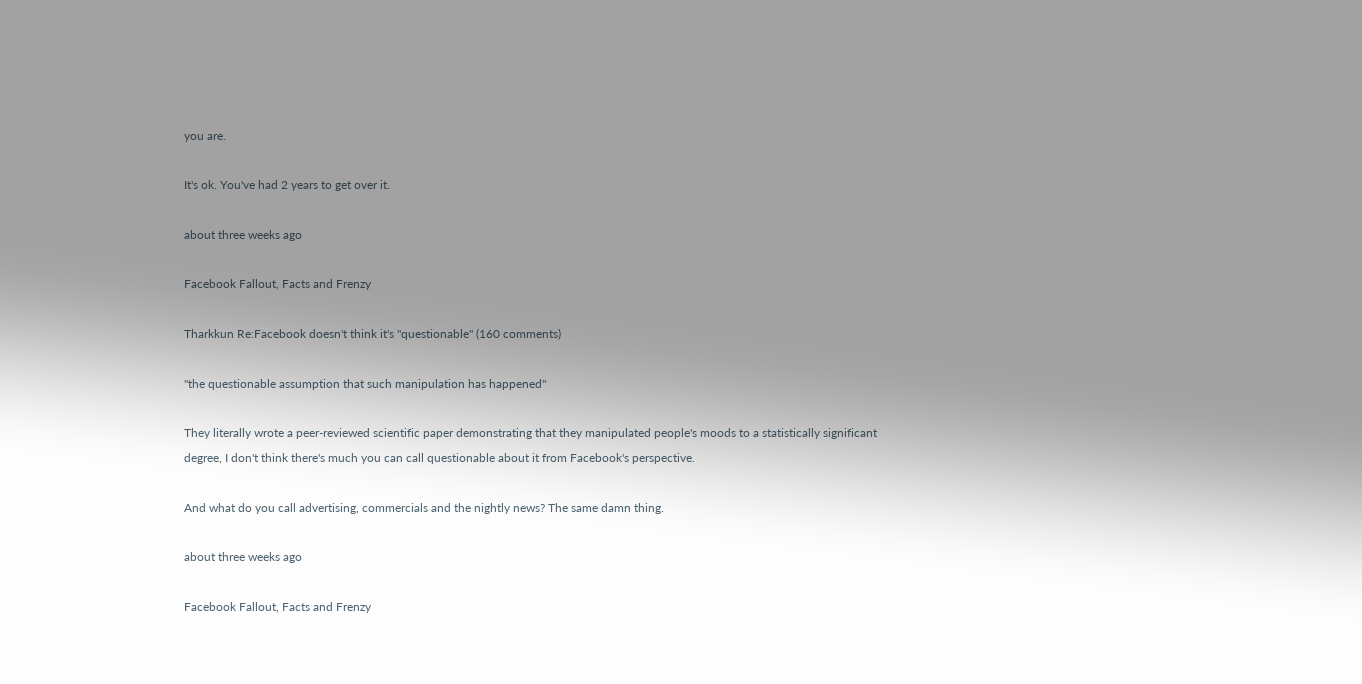you are.

It's ok. You've had 2 years to get over it.

about three weeks ago

Facebook Fallout, Facts and Frenzy

Tharkkun Re:Facebook doesn't think it's "questionable" (160 comments)

"the questionable assumption that such manipulation has happened"

They literally wrote a peer-reviewed scientific paper demonstrating that they manipulated people's moods to a statistically significant degree, I don't think there's much you can call questionable about it from Facebook's perspective.

And what do you call advertising, commercials and the nightly news? The same damn thing.

about three weeks ago

Facebook Fallout, Facts and Frenzy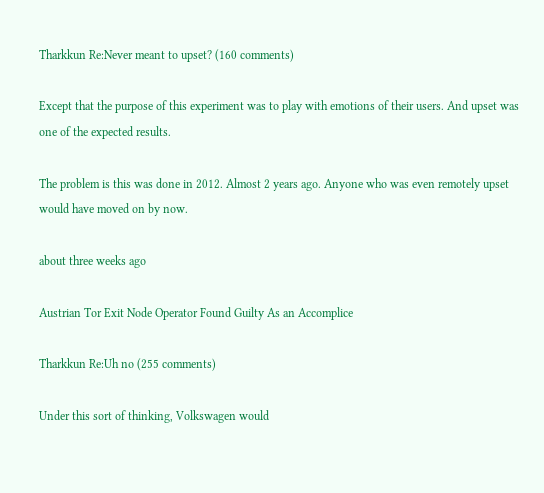Tharkkun Re:Never meant to upset? (160 comments)

Except that the purpose of this experiment was to play with emotions of their users. And upset was one of the expected results.

The problem is this was done in 2012. Almost 2 years ago. Anyone who was even remotely upset would have moved on by now.

about three weeks ago

Austrian Tor Exit Node Operator Found Guilty As an Accomplice

Tharkkun Re:Uh no (255 comments)

Under this sort of thinking, Volkswagen would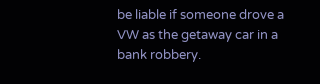be liable if someone drove a VW as the getaway car in a bank robbery.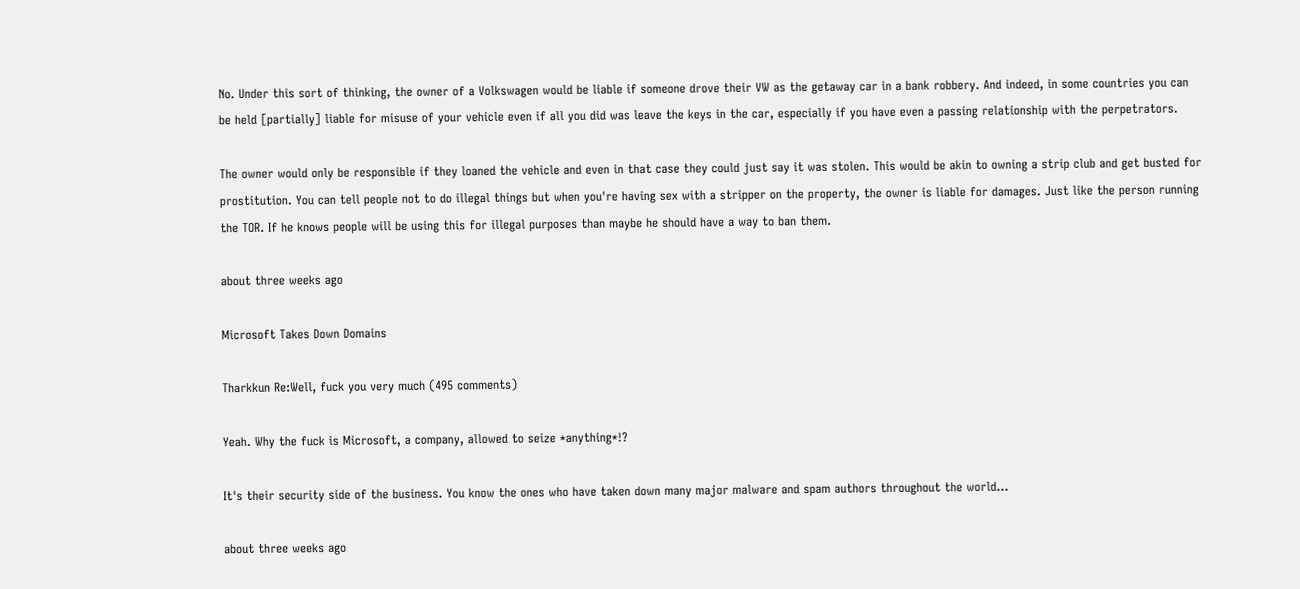No. Under this sort of thinking, the owner of a Volkswagen would be liable if someone drove their VW as the getaway car in a bank robbery. And indeed, in some countries you can be held [partially] liable for misuse of your vehicle even if all you did was leave the keys in the car, especially if you have even a passing relationship with the perpetrators.

The owner would only be responsible if they loaned the vehicle and even in that case they could just say it was stolen. This would be akin to owning a strip club and get busted for prostitution. You can tell people not to do illegal things but when you're having sex with a stripper on the property, the owner is liable for damages. Just like the person running the TOR. If he knows people will be using this for illegal purposes than maybe he should have a way to ban them.

about three weeks ago

Microsoft Takes Down Domains

Tharkkun Re:Well, fuck you very much (495 comments)

Yeah. Why the fuck is Microsoft, a company, allowed to seize *anything*!?

It's their security side of the business. You know the ones who have taken down many major malware and spam authors throughout the world...

about three weeks ago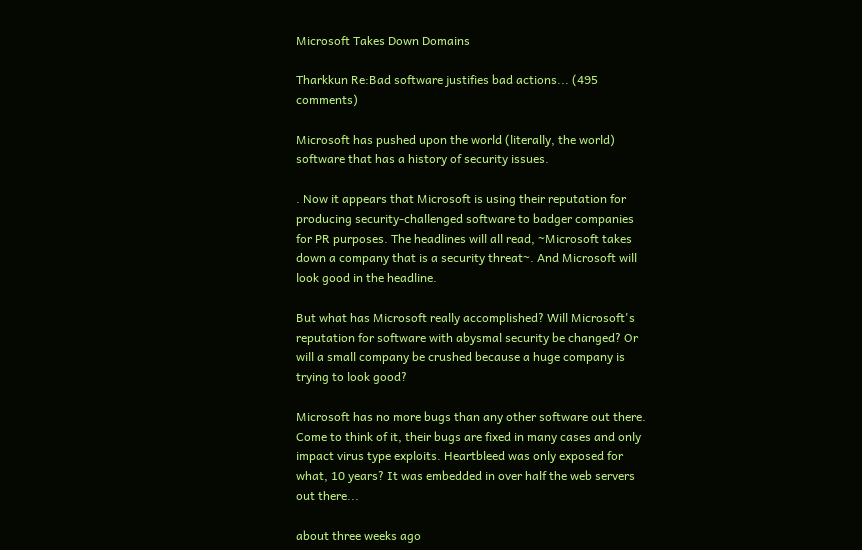Microsoft Takes Down Domains

Tharkkun Re:Bad software justifies bad actions... (495 comments)

Microsoft has pushed upon the world (literally, the world) software that has a history of security issues.

. Now it appears that Microsoft is using their reputation for producing security-challenged software to badger companies for PR purposes. The headlines will all read, ~Microsoft takes down a company that is a security threat~. And Microsoft will look good in the headline.

But what has Microsoft really accomplished? Will Microsoft's reputation for software with abysmal security be changed? Or will a small company be crushed because a huge company is trying to look good?

Microsoft has no more bugs than any other software out there. Come to think of it, their bugs are fixed in many cases and only impact virus type exploits. Heartbleed was only exposed for what, 10 years? It was embedded in over half the web servers out there...

about three weeks ago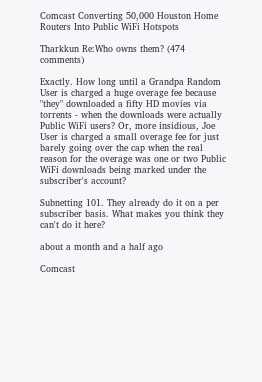Comcast Converting 50,000 Houston Home Routers Into Public WiFi Hotspots

Tharkkun Re:Who owns them? (474 comments)

Exactly. How long until a Grandpa Random User is charged a huge overage fee because "they" downloaded a fifty HD movies via torrents - when the downloads were actually Public WiFi users? Or, more insidious, Joe User is charged a small overage fee for just barely going over the cap when the real reason for the overage was one or two Public WiFi downloads being marked under the subscriber's account?

Subnetting 101. They already do it on a per subscriber basis. What makes you think they can't do it here?

about a month and a half ago

Comcast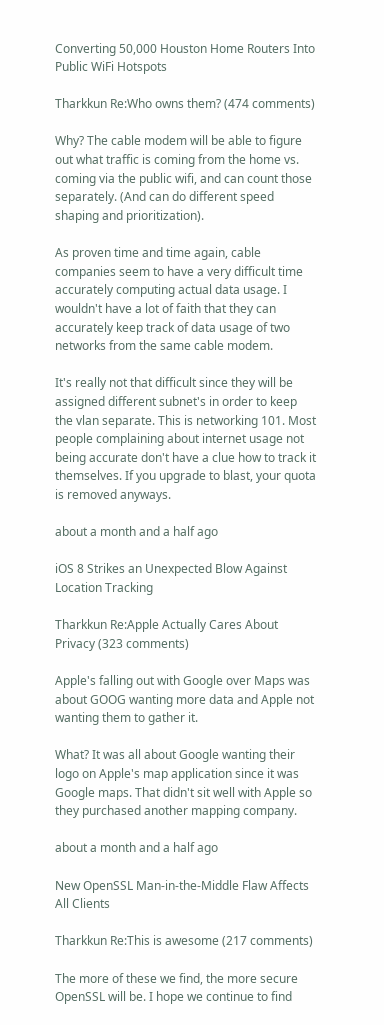Converting 50,000 Houston Home Routers Into Public WiFi Hotspots

Tharkkun Re:Who owns them? (474 comments)

Why? The cable modem will be able to figure out what traffic is coming from the home vs. coming via the public wifi, and can count those separately. (And can do different speed shaping and prioritization).

As proven time and time again, cable companies seem to have a very difficult time accurately computing actual data usage. I wouldn't have a lot of faith that they can accurately keep track of data usage of two networks from the same cable modem.

It's really not that difficult since they will be assigned different subnet's in order to keep the vlan separate. This is networking 101. Most people complaining about internet usage not being accurate don't have a clue how to track it themselves. If you upgrade to blast, your quota is removed anyways.

about a month and a half ago

iOS 8 Strikes an Unexpected Blow Against Location Tracking

Tharkkun Re:Apple Actually Cares About Privacy (323 comments)

Apple's falling out with Google over Maps was about GOOG wanting more data and Apple not wanting them to gather it.

What? It was all about Google wanting their logo on Apple's map application since it was Google maps. That didn't sit well with Apple so they purchased another mapping company.

about a month and a half ago

New OpenSSL Man-in-the-Middle Flaw Affects All Clients

Tharkkun Re:This is awesome (217 comments)

The more of these we find, the more secure OpenSSL will be. I hope we continue to find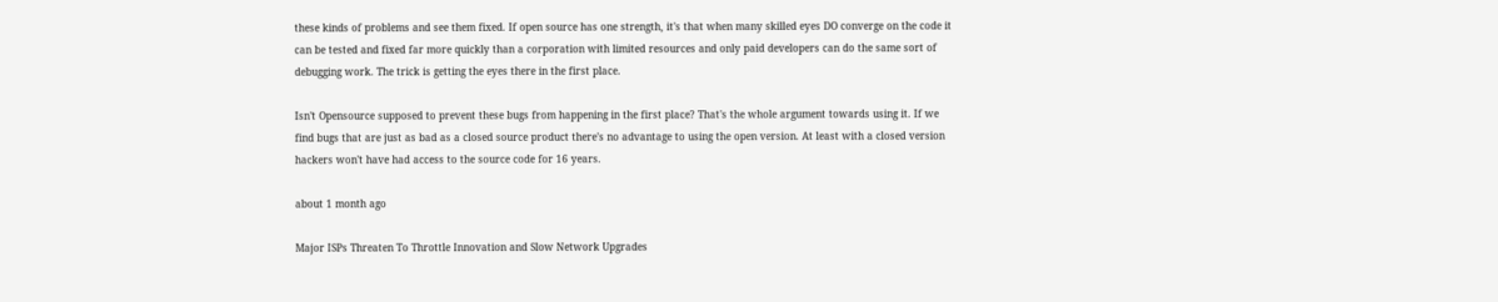these kinds of problems and see them fixed. If open source has one strength, it's that when many skilled eyes DO converge on the code it can be tested and fixed far more quickly than a corporation with limited resources and only paid developers can do the same sort of debugging work. The trick is getting the eyes there in the first place.

Isn't Opensource supposed to prevent these bugs from happening in the first place? That's the whole argument towards using it. If we find bugs that are just as bad as a closed source product there's no advantage to using the open version. At least with a closed version hackers won't have had access to the source code for 16 years.

about 1 month ago

Major ISPs Threaten To Throttle Innovation and Slow Network Upgrades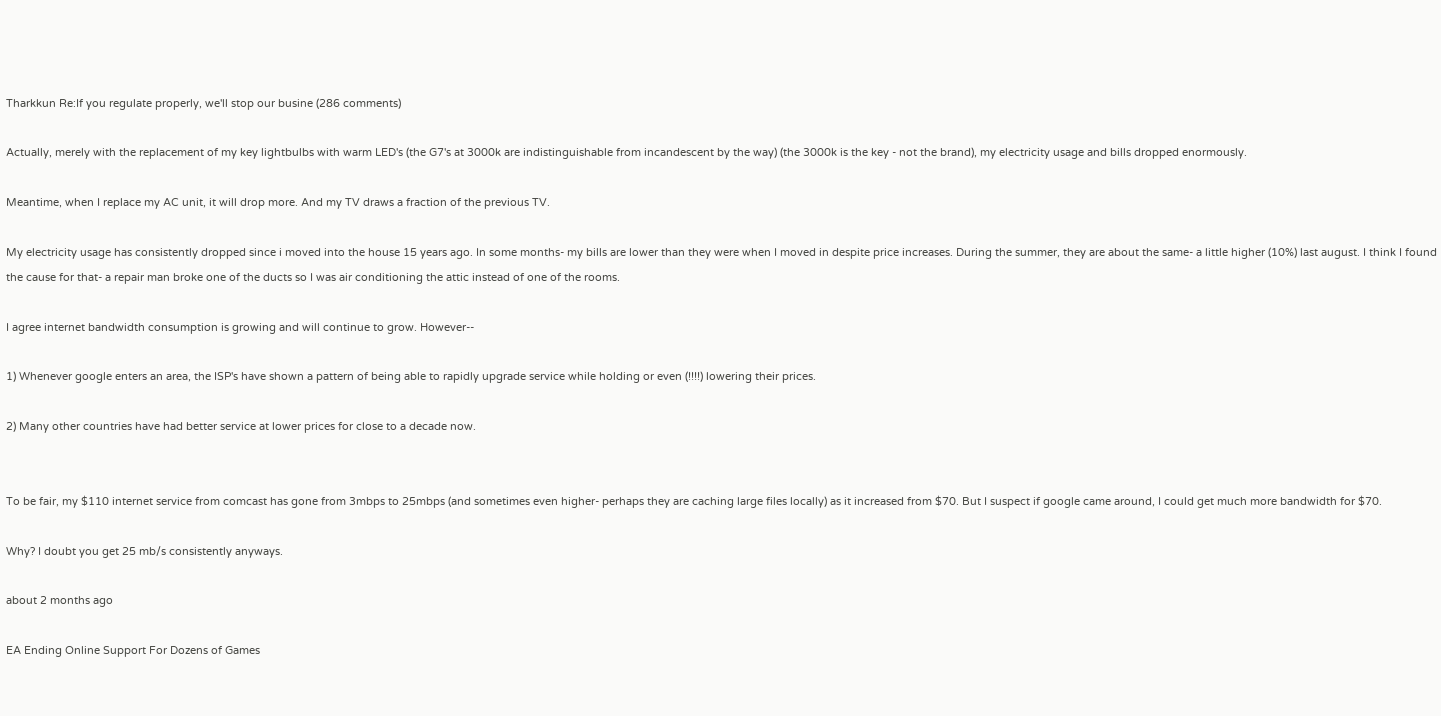Tharkkun Re:If you regulate properly, we'll stop our busine (286 comments)

Actually, merely with the replacement of my key lightbulbs with warm LED's (the G7's at 3000k are indistinguishable from incandescent by the way) (the 3000k is the key - not the brand), my electricity usage and bills dropped enormously.

Meantime, when I replace my AC unit, it will drop more. And my TV draws a fraction of the previous TV.

My electricity usage has consistently dropped since i moved into the house 15 years ago. In some months- my bills are lower than they were when I moved in despite price increases. During the summer, they are about the same- a little higher (10%) last august. I think I found the cause for that- a repair man broke one of the ducts so I was air conditioning the attic instead of one of the rooms.

I agree internet bandwidth consumption is growing and will continue to grow. However--

1) Whenever google enters an area, the ISP's have shown a pattern of being able to rapidly upgrade service while holding or even (!!!!) lowering their prices.

2) Many other countries have had better service at lower prices for close to a decade now.


To be fair, my $110 internet service from comcast has gone from 3mbps to 25mbps (and sometimes even higher- perhaps they are caching large files locally) as it increased from $70. But I suspect if google came around, I could get much more bandwidth for $70.

Why? I doubt you get 25 mb/s consistently anyways.

about 2 months ago

EA Ending Online Support For Dozens of Games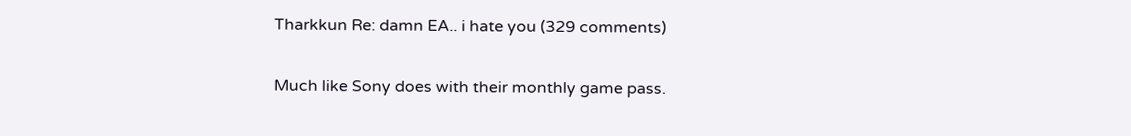Tharkkun Re: damn EA.. i hate you (329 comments)

Much like Sony does with their monthly game pass.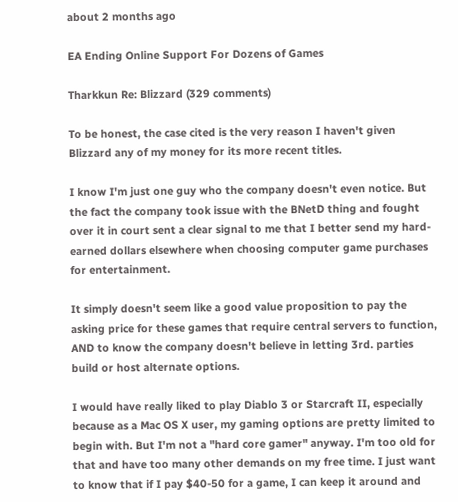about 2 months ago

EA Ending Online Support For Dozens of Games

Tharkkun Re: Blizzard (329 comments)

To be honest, the case cited is the very reason I haven't given Blizzard any of my money for its more recent titles.

I know I'm just one guy who the company doesn't even notice. But the fact the company took issue with the BNetD thing and fought over it in court sent a clear signal to me that I better send my hard-earned dollars elsewhere when choosing computer game purchases for entertainment.

It simply doesn't seem like a good value proposition to pay the asking price for these games that require central servers to function, AND to know the company doesn't believe in letting 3rd. parties build or host alternate options.

I would have really liked to play Diablo 3 or Starcraft II, especially because as a Mac OS X user, my gaming options are pretty limited to begin with. But I'm not a "hard core gamer" anyway. I'm too old for that and have too many other demands on my free time. I just want to know that if I pay $40-50 for a game, I can keep it around and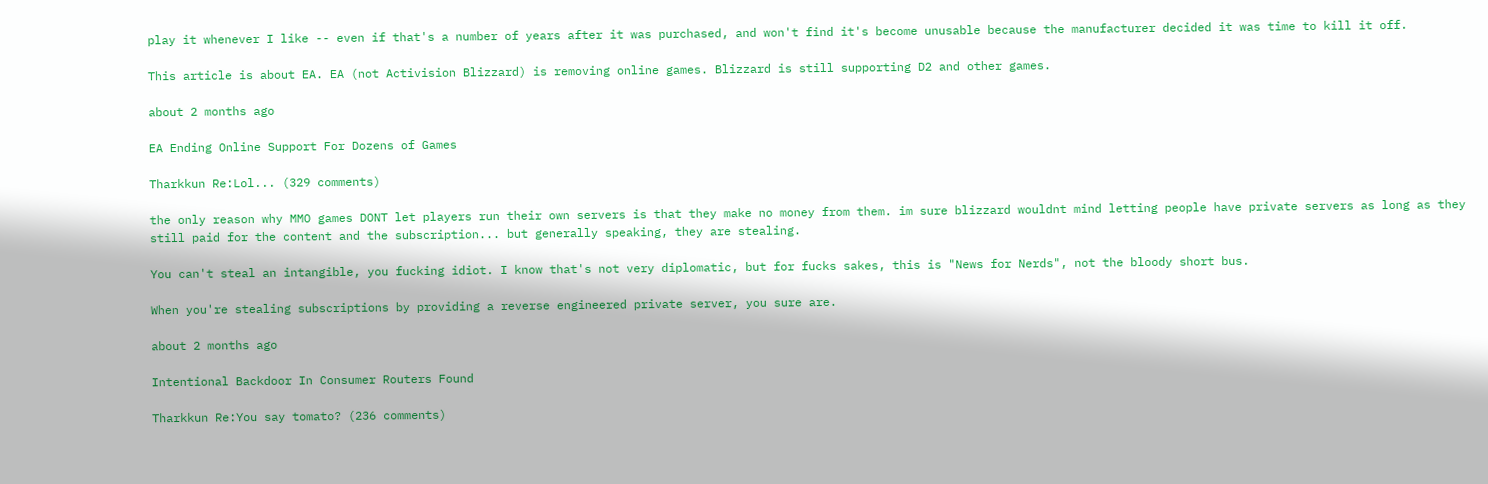play it whenever I like -- even if that's a number of years after it was purchased, and won't find it's become unusable because the manufacturer decided it was time to kill it off.

This article is about EA. EA (not Activision Blizzard) is removing online games. Blizzard is still supporting D2 and other games.

about 2 months ago

EA Ending Online Support For Dozens of Games

Tharkkun Re:Lol... (329 comments)

the only reason why MMO games DONT let players run their own servers is that they make no money from them. im sure blizzard wouldnt mind letting people have private servers as long as they still paid for the content and the subscription... but generally speaking, they are stealing.

You can't steal an intangible, you fucking idiot. I know that's not very diplomatic, but for fucks sakes, this is "News for Nerds", not the bloody short bus.

When you're stealing subscriptions by providing a reverse engineered private server, you sure are.

about 2 months ago

Intentional Backdoor In Consumer Routers Found

Tharkkun Re:You say tomato? (236 comments)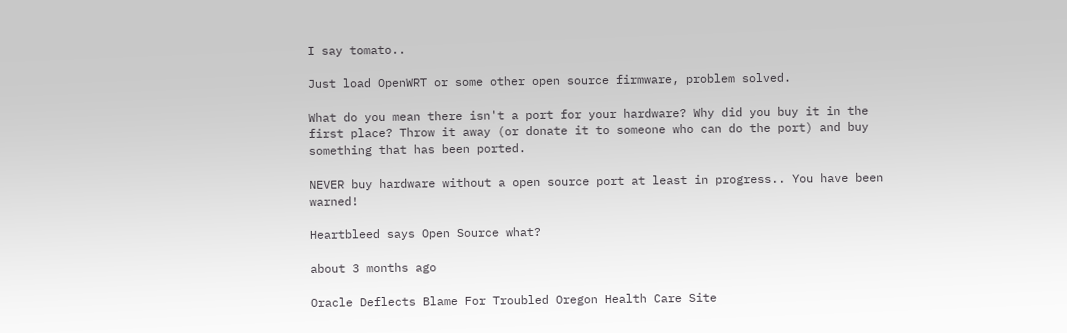I say tomato..

Just load OpenWRT or some other open source firmware, problem solved.

What do you mean there isn't a port for your hardware? Why did you buy it in the first place? Throw it away (or donate it to someone who can do the port) and buy something that has been ported.

NEVER buy hardware without a open source port at least in progress.. You have been warned!

Heartbleed says Open Source what?

about 3 months ago

Oracle Deflects Blame For Troubled Oregon Health Care Site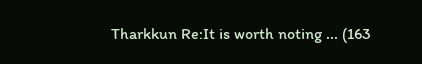Tharkkun Re:It is worth noting ... (163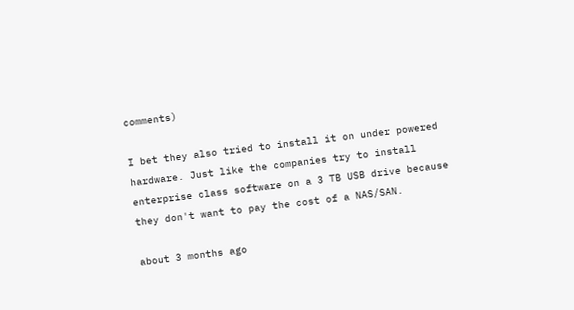comments)

I bet they also tried to install it on under powered hardware. Just like the companies try to install enterprise class software on a 3 TB USB drive because they don't want to pay the cost of a NAS/SAN.

about 3 months ago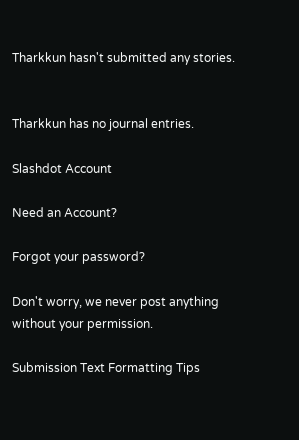Tharkkun hasn't submitted any stories.


Tharkkun has no journal entries.

Slashdot Account

Need an Account?

Forgot your password?

Don't worry, we never post anything without your permission.

Submission Text Formatting Tips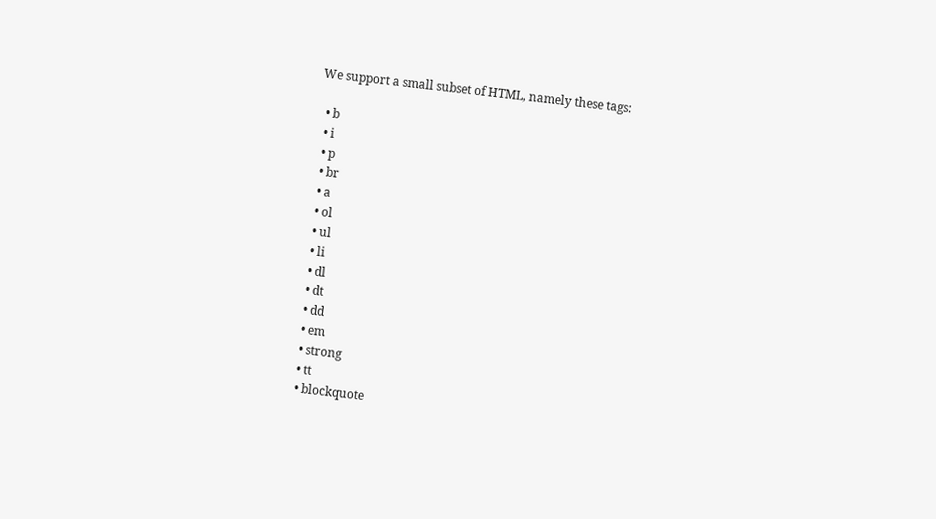We support a small subset of HTML, namely these tags:

  • b
  • i
  • p
  • br
  • a
  • ol
  • ul
  • li
  • dl
  • dt
  • dd
  • em
  • strong
  • tt
  • blockquote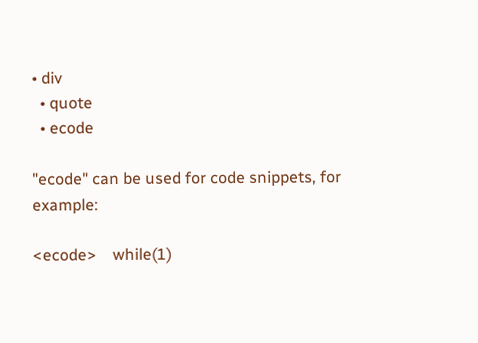• div
  • quote
  • ecode

"ecode" can be used for code snippets, for example:

<ecode>    while(1)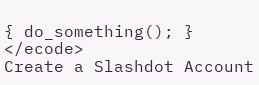{ do_something(); } </ecode>
Create a Slashdot Account